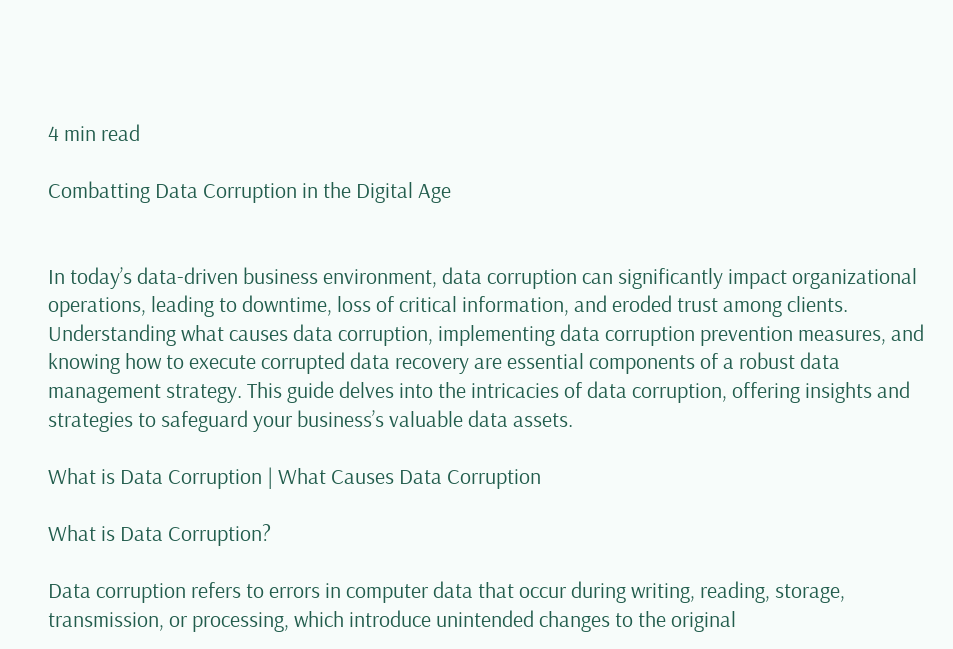4 min read

Combatting Data Corruption in the Digital Age


In today’s data-driven business environment, data corruption can significantly impact organizational operations, leading to downtime, loss of critical information, and eroded trust among clients. Understanding what causes data corruption, implementing data corruption prevention measures, and knowing how to execute corrupted data recovery are essential components of a robust data management strategy. This guide delves into the intricacies of data corruption, offering insights and strategies to safeguard your business’s valuable data assets.

What is Data Corruption | What Causes Data Corruption

What is Data Corruption?

Data corruption refers to errors in computer data that occur during writing, reading, storage, transmission, or processing, which introduce unintended changes to the original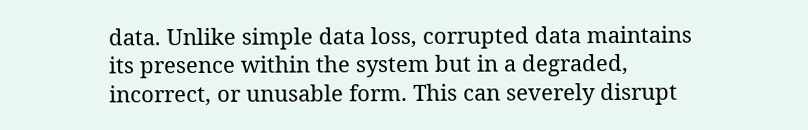data. Unlike simple data loss, corrupted data maintains its presence within the system but in a degraded, incorrect, or unusable form. This can severely disrupt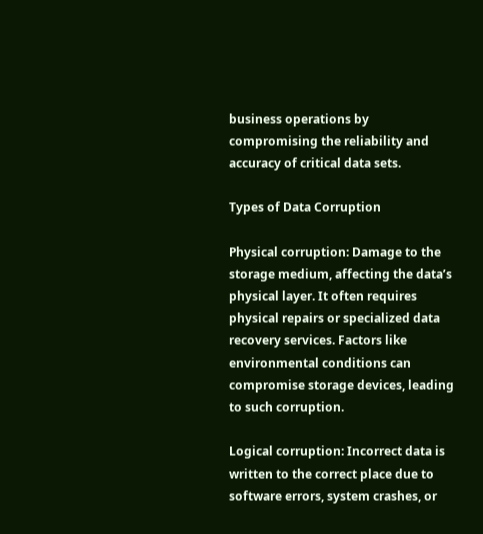business operations by compromising the reliability and accuracy of critical data sets.

Types of Data Corruption

Physical corruption: Damage to the storage medium, affecting the data’s physical layer. It often requires physical repairs or specialized data recovery services. Factors like environmental conditions can compromise storage devices, leading to such corruption.

Logical corruption: Incorrect data is written to the correct place due to software errors, system crashes, or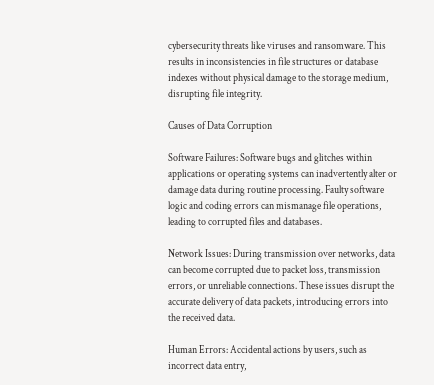cybersecurity threats like viruses and ransomware. This results in inconsistencies in file structures or database indexes without physical damage to the storage medium, disrupting file integrity.

Causes of Data Corruption

Software Failures: Software bugs and glitches within applications or operating systems can inadvertently alter or damage data during routine processing. Faulty software logic and coding errors can mismanage file operations, leading to corrupted files and databases.

Network Issues: During transmission over networks, data can become corrupted due to packet loss, transmission errors, or unreliable connections. These issues disrupt the accurate delivery of data packets, introducing errors into the received data.

Human Errors: Accidental actions by users, such as incorrect data entry,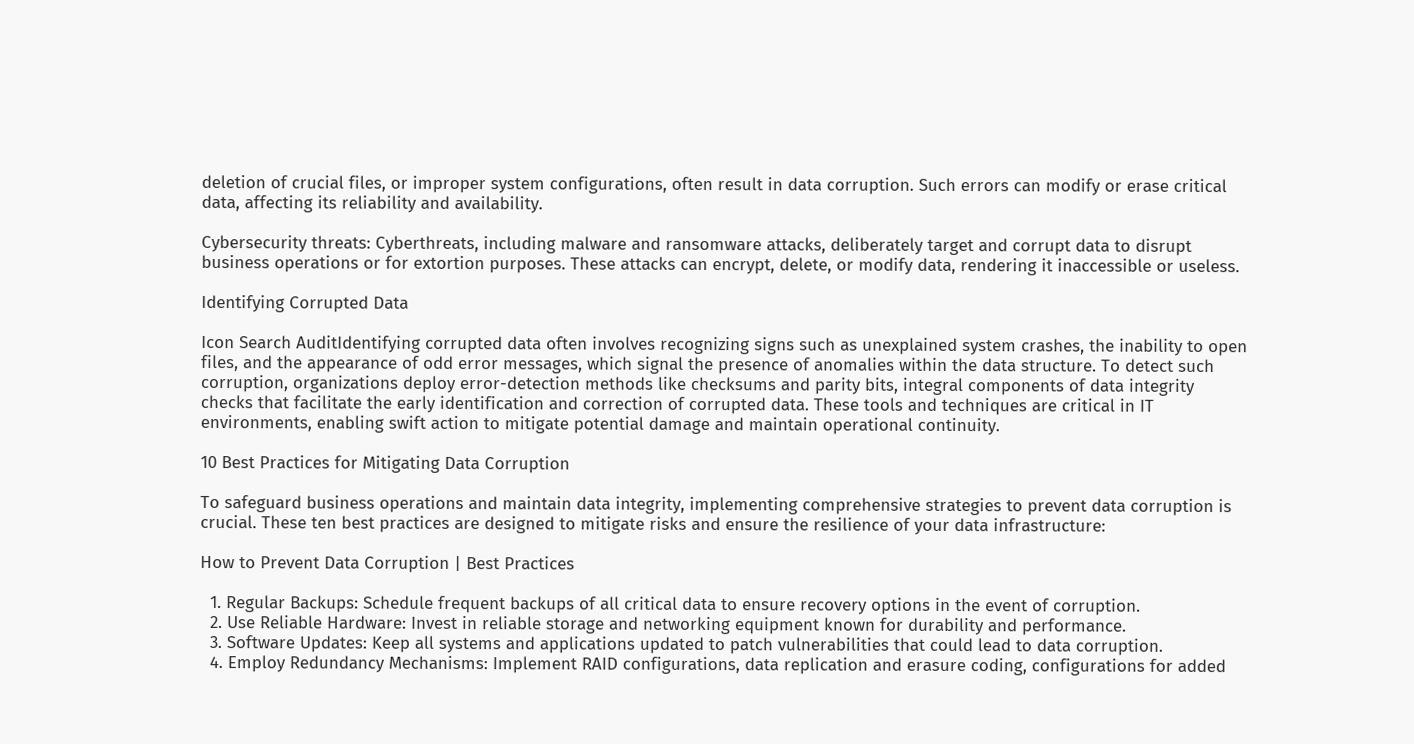deletion of crucial files, or improper system configurations, often result in data corruption. Such errors can modify or erase critical data, affecting its reliability and availability.

Cybersecurity threats: Cyberthreats, including malware and ransomware attacks, deliberately target and corrupt data to disrupt business operations or for extortion purposes. These attacks can encrypt, delete, or modify data, rendering it inaccessible or useless.

Identifying Corrupted Data

Icon Search AuditIdentifying corrupted data often involves recognizing signs such as unexplained system crashes, the inability to open files, and the appearance of odd error messages, which signal the presence of anomalies within the data structure. To detect such corruption, organizations deploy error-detection methods like checksums and parity bits, integral components of data integrity checks that facilitate the early identification and correction of corrupted data. These tools and techniques are critical in IT environments, enabling swift action to mitigate potential damage and maintain operational continuity.

10 Best Practices for Mitigating Data Corruption

To safeguard business operations and maintain data integrity, implementing comprehensive strategies to prevent data corruption is crucial. These ten best practices are designed to mitigate risks and ensure the resilience of your data infrastructure:

How to Prevent Data Corruption | Best Practices

  1. Regular Backups: Schedule frequent backups of all critical data to ensure recovery options in the event of corruption.
  2. Use Reliable Hardware: Invest in reliable storage and networking equipment known for durability and performance.
  3. Software Updates: Keep all systems and applications updated to patch vulnerabilities that could lead to data corruption.
  4. Employ Redundancy Mechanisms: Implement RAID configurations, data replication and erasure coding, configurations for added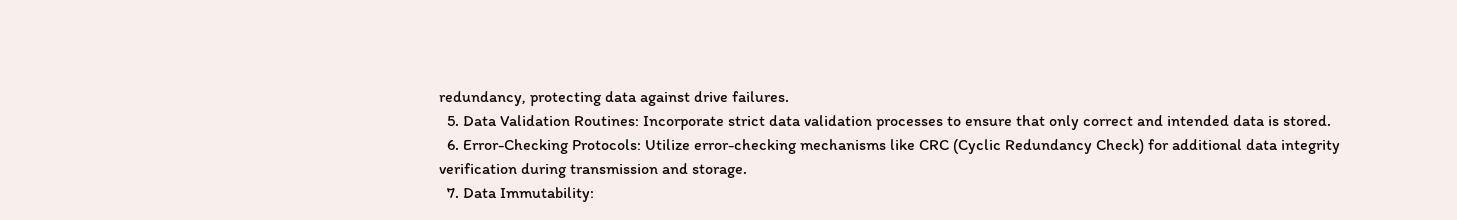redundancy, protecting data against drive failures.
  5. Data Validation Routines: Incorporate strict data validation processes to ensure that only correct and intended data is stored.
  6. Error-Checking Protocols: Utilize error-checking mechanisms like CRC (Cyclic Redundancy Check) for additional data integrity verification during transmission and storage.
  7. Data Immutability: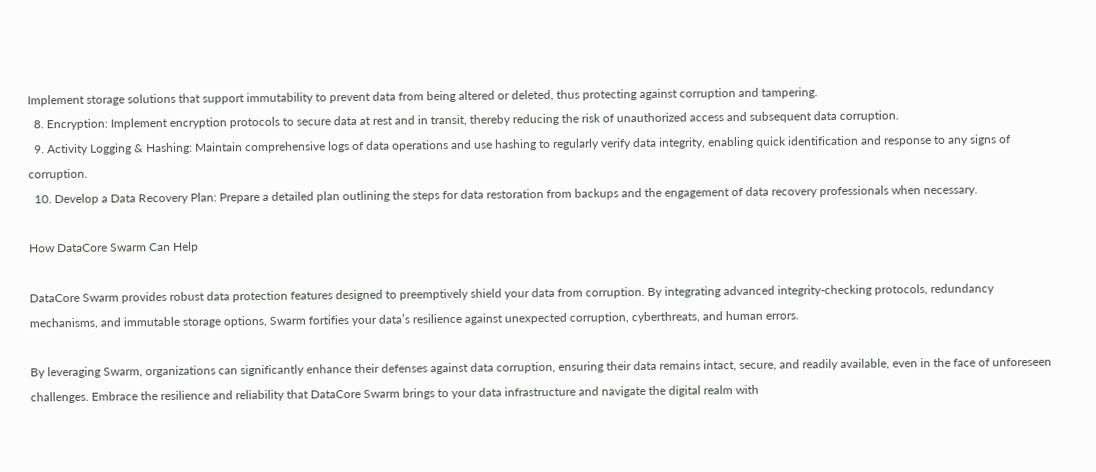Implement storage solutions that support immutability to prevent data from being altered or deleted, thus protecting against corruption and tampering.
  8. Encryption: Implement encryption protocols to secure data at rest and in transit, thereby reducing the risk of unauthorized access and subsequent data corruption.
  9. Activity Logging & Hashing: Maintain comprehensive logs of data operations and use hashing to regularly verify data integrity, enabling quick identification and response to any signs of corruption.
  10. Develop a Data Recovery Plan: Prepare a detailed plan outlining the steps for data restoration from backups and the engagement of data recovery professionals when necessary.

How DataCore Swarm Can Help

DataCore Swarm provides robust data protection features designed to preemptively shield your data from corruption. By integrating advanced integrity-checking protocols, redundancy mechanisms, and immutable storage options, Swarm fortifies your data’s resilience against unexpected corruption, cyberthreats, and human errors.

By leveraging Swarm, organizations can significantly enhance their defenses against data corruption, ensuring their data remains intact, secure, and readily available, even in the face of unforeseen challenges. Embrace the resilience and reliability that DataCore Swarm brings to your data infrastructure and navigate the digital realm with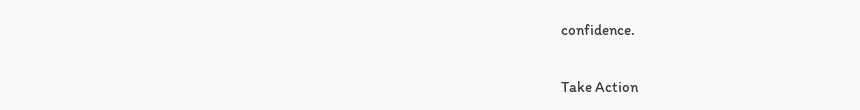confidence.

Take Action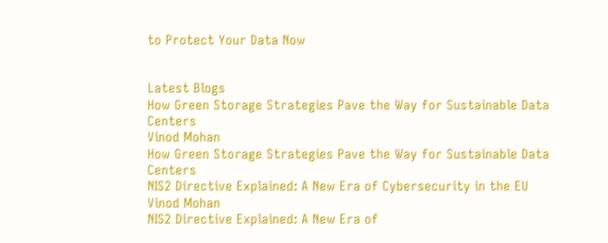to Protect Your Data Now


Latest Blogs
How Green Storage Strategies Pave the Way for Sustainable Data Centers
Vinod Mohan
How Green Storage Strategies Pave the Way for Sustainable Data Centers
NIS2 Directive Explained: A New Era of Cybersecurity in the EU
Vinod Mohan
NIS2 Directive Explained: A New Era of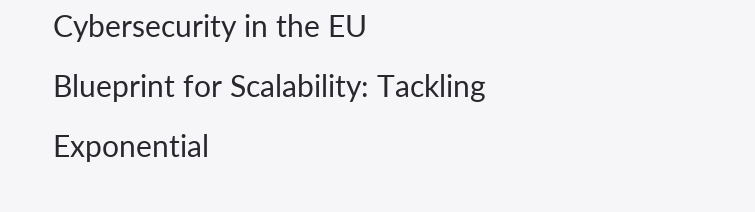Cybersecurity in the EU
Blueprint for Scalability: Tackling Exponential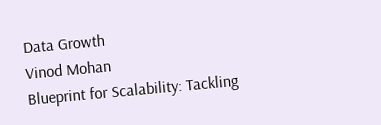Data Growth
Vinod Mohan
Blueprint for Scalability: Tackling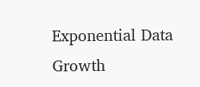Exponential Data Growth